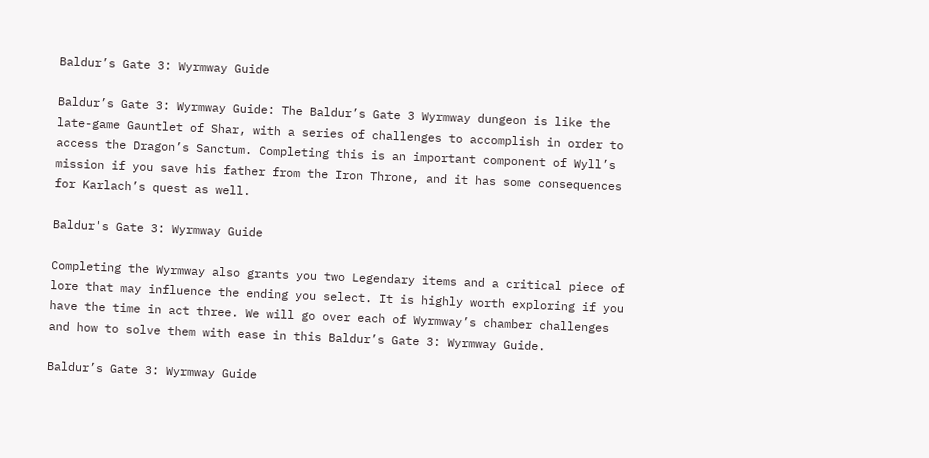Baldur’s Gate 3: Wyrmway Guide

Baldur’s Gate 3: Wyrmway Guide: The Baldur’s Gate 3 Wyrmway dungeon is like the late-game Gauntlet of Shar, with a series of challenges to accomplish in order to access the Dragon’s Sanctum. Completing this is an important component of Wyll’s mission if you save his father from the Iron Throne, and it has some consequences for Karlach’s quest as well.

Baldur's Gate 3: Wyrmway Guide

Completing the Wyrmway also grants you two Legendary items and a critical piece of lore that may influence the ending you select. It is highly worth exploring if you have the time in act three. We will go over each of Wyrmway’s chamber challenges and how to solve them with ease in this Baldur’s Gate 3: Wyrmway Guide.

Baldur’s Gate 3: Wyrmway Guide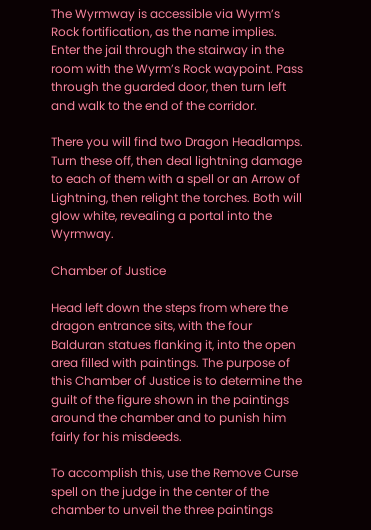The Wyrmway is accessible via Wyrm’s Rock fortification, as the name implies. Enter the jail through the stairway in the room with the Wyrm’s Rock waypoint. Pass through the guarded door, then turn left and walk to the end of the corridor.

There you will find two Dragon Headlamps. Turn these off, then deal lightning damage to each of them with a spell or an Arrow of Lightning, then relight the torches. Both will glow white, revealing a portal into the Wyrmway.

Chamber of Justice

Head left down the steps from where the dragon entrance sits, with the four Balduran statues flanking it, into the open area filled with paintings. The purpose of this Chamber of Justice is to determine the guilt of the figure shown in the paintings around the chamber and to punish him fairly for his misdeeds.

To accomplish this, use the Remove Curse spell on the judge in the center of the chamber to unveil the three paintings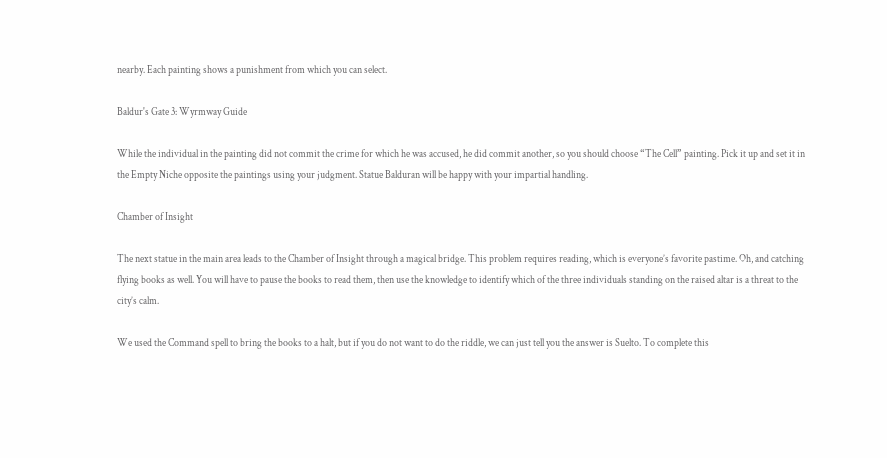nearby. Each painting shows a punishment from which you can select.

Baldur's Gate 3: Wyrmway Guide

While the individual in the painting did not commit the crime for which he was accused, he did commit another, so you should choose “The Cell” painting. Pick it up and set it in the Empty Niche opposite the paintings using your judgment. Statue Balduran will be happy with your impartial handling.

Chamber of Insight

The next statue in the main area leads to the Chamber of Insight through a magical bridge. This problem requires reading, which is everyone’s favorite pastime. Oh, and catching flying books as well. You will have to pause the books to read them, then use the knowledge to identify which of the three individuals standing on the raised altar is a threat to the city’s calm.

We used the Command spell to bring the books to a halt, but if you do not want to do the riddle, we can just tell you the answer is Suelto. To complete this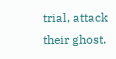trial, attack their ghost.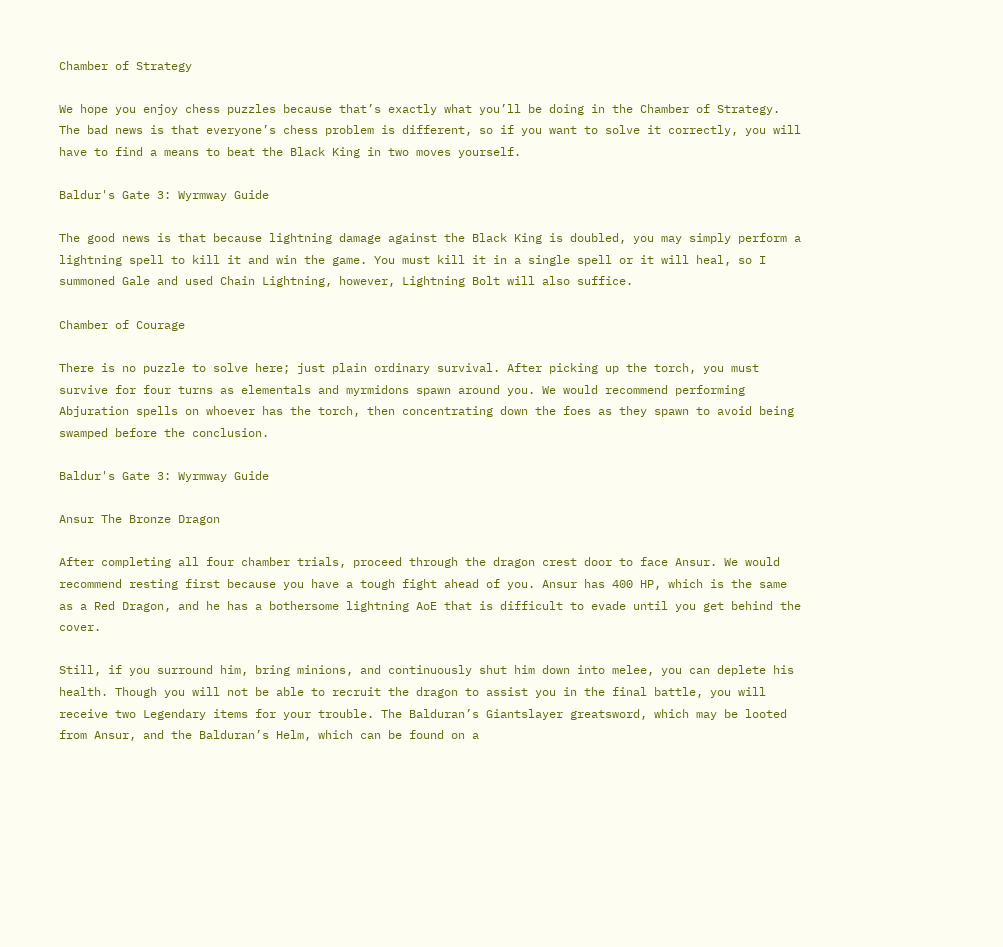Chamber of Strategy

We hope you enjoy chess puzzles because that’s exactly what you’ll be doing in the Chamber of Strategy. The bad news is that everyone’s chess problem is different, so if you want to solve it correctly, you will have to find a means to beat the Black King in two moves yourself.

Baldur's Gate 3: Wyrmway Guide

The good news is that because lightning damage against the Black King is doubled, you may simply perform a lightning spell to kill it and win the game. You must kill it in a single spell or it will heal, so I summoned Gale and used Chain Lightning, however, Lightning Bolt will also suffice.

Chamber of Courage

There is no puzzle to solve here; just plain ordinary survival. After picking up the torch, you must survive for four turns as elementals and myrmidons spawn around you. We would recommend performing Abjuration spells on whoever has the torch, then concentrating down the foes as they spawn to avoid being swamped before the conclusion.

Baldur's Gate 3: Wyrmway Guide

Ansur The Bronze Dragon

After completing all four chamber trials, proceed through the dragon crest door to face Ansur. We would recommend resting first because you have a tough fight ahead of you. Ansur has 400 HP, which is the same as a Red Dragon, and he has a bothersome lightning AoE that is difficult to evade until you get behind the cover.

Still, if you surround him, bring minions, and continuously shut him down into melee, you can deplete his health. Though you will not be able to recruit the dragon to assist you in the final battle, you will receive two Legendary items for your trouble. The Balduran’s Giantslayer greatsword, which may be looted from Ansur, and the Balduran’s Helm, which can be found on a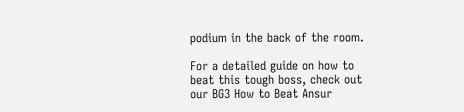podium in the back of the room.

For a detailed guide on how to beat this tough boss, check out our BG3 How to Beat Ansur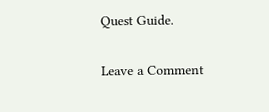Quest Guide.

Leave a Comment